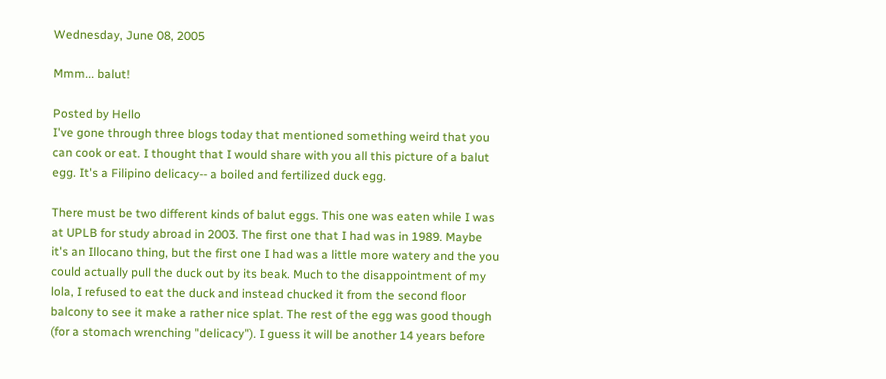Wednesday, June 08, 2005

Mmm... balut!

Posted by Hello
I've gone through three blogs today that mentioned something weird that you can cook or eat. I thought that I would share with you all this picture of a balut egg. It's a Filipino delicacy-- a boiled and fertilized duck egg.

There must be two different kinds of balut eggs. This one was eaten while I was at UPLB for study abroad in 2003. The first one that I had was in 1989. Maybe it's an Illocano thing, but the first one I had was a little more watery and the you could actually pull the duck out by its beak. Much to the disappointment of my lola, I refused to eat the duck and instead chucked it from the second floor balcony to see it make a rather nice splat. The rest of the egg was good though (for a stomach wrenching "delicacy"). I guess it will be another 14 years before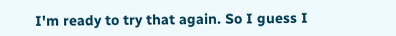I'm ready to try that again. So I guess I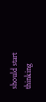should start thinking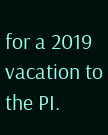for a 2019 vacation to the PI.